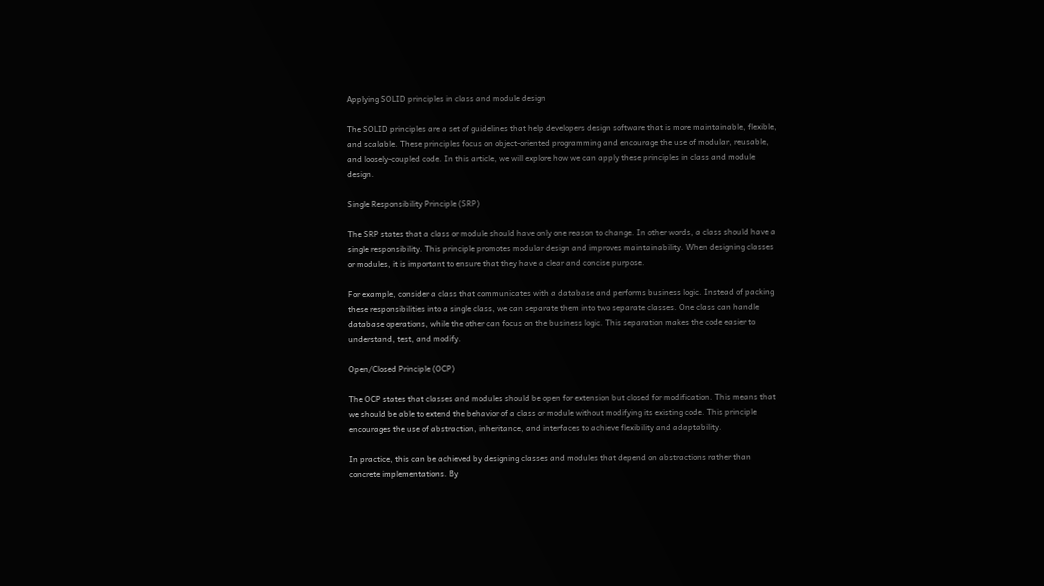Applying SOLID principles in class and module design

The SOLID principles are a set of guidelines that help developers design software that is more maintainable, flexible, and scalable. These principles focus on object-oriented programming and encourage the use of modular, reusable, and loosely-coupled code. In this article, we will explore how we can apply these principles in class and module design.

Single Responsibility Principle (SRP)

The SRP states that a class or module should have only one reason to change. In other words, a class should have a single responsibility. This principle promotes modular design and improves maintainability. When designing classes or modules, it is important to ensure that they have a clear and concise purpose.

For example, consider a class that communicates with a database and performs business logic. Instead of packing these responsibilities into a single class, we can separate them into two separate classes. One class can handle database operations, while the other can focus on the business logic. This separation makes the code easier to understand, test, and modify.

Open/Closed Principle (OCP)

The OCP states that classes and modules should be open for extension but closed for modification. This means that we should be able to extend the behavior of a class or module without modifying its existing code. This principle encourages the use of abstraction, inheritance, and interfaces to achieve flexibility and adaptability.

In practice, this can be achieved by designing classes and modules that depend on abstractions rather than concrete implementations. By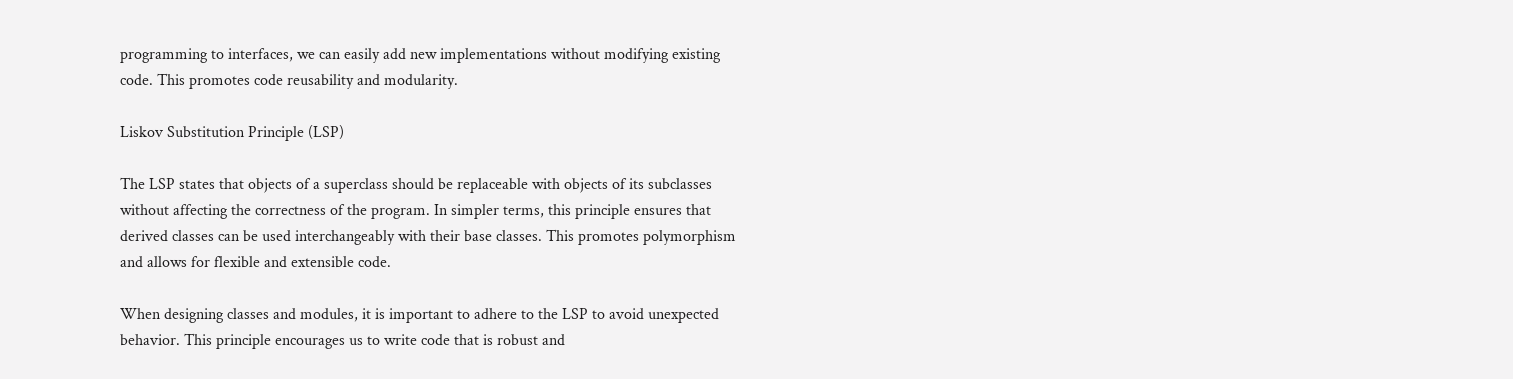programming to interfaces, we can easily add new implementations without modifying existing code. This promotes code reusability and modularity.

Liskov Substitution Principle (LSP)

The LSP states that objects of a superclass should be replaceable with objects of its subclasses without affecting the correctness of the program. In simpler terms, this principle ensures that derived classes can be used interchangeably with their base classes. This promotes polymorphism and allows for flexible and extensible code.

When designing classes and modules, it is important to adhere to the LSP to avoid unexpected behavior. This principle encourages us to write code that is robust and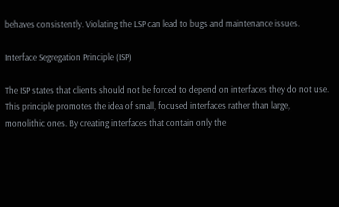behaves consistently. Violating the LSP can lead to bugs and maintenance issues.

Interface Segregation Principle (ISP)

The ISP states that clients should not be forced to depend on interfaces they do not use. This principle promotes the idea of small, focused interfaces rather than large, monolithic ones. By creating interfaces that contain only the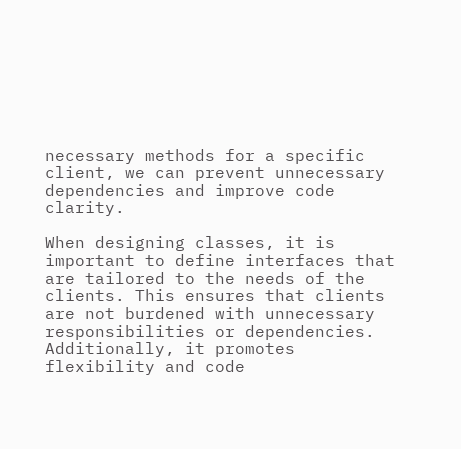necessary methods for a specific client, we can prevent unnecessary dependencies and improve code clarity.

When designing classes, it is important to define interfaces that are tailored to the needs of the clients. This ensures that clients are not burdened with unnecessary responsibilities or dependencies. Additionally, it promotes flexibility and code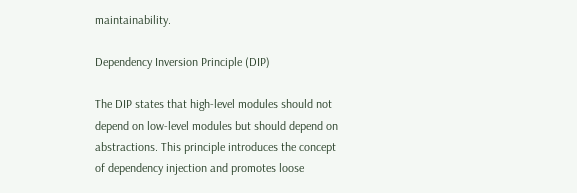maintainability.

Dependency Inversion Principle (DIP)

The DIP states that high-level modules should not depend on low-level modules but should depend on abstractions. This principle introduces the concept of dependency injection and promotes loose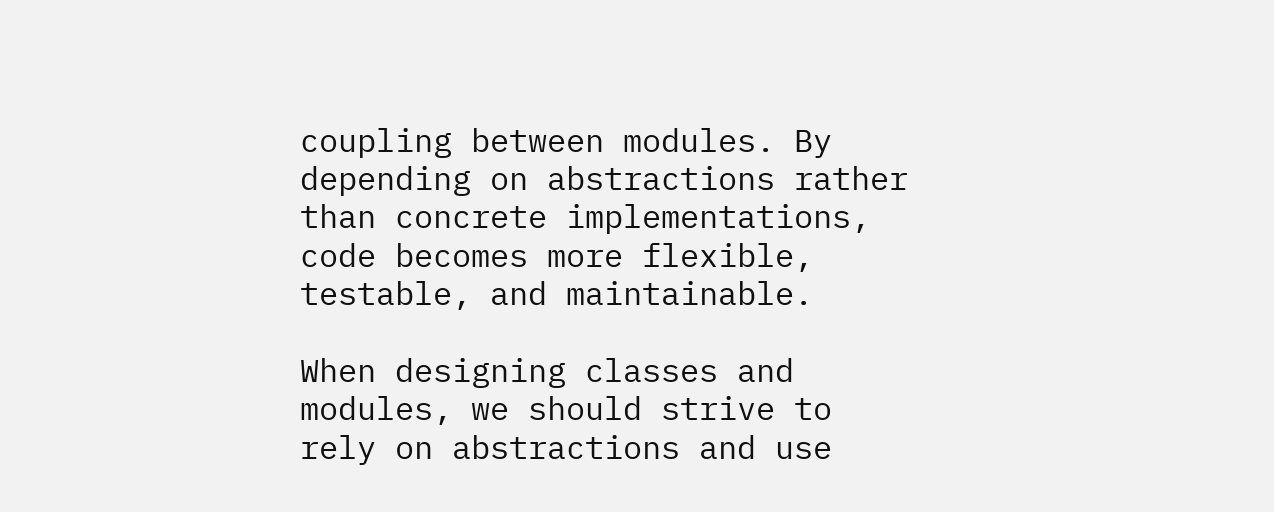coupling between modules. By depending on abstractions rather than concrete implementations, code becomes more flexible, testable, and maintainable.

When designing classes and modules, we should strive to rely on abstractions and use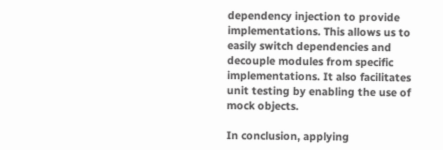dependency injection to provide implementations. This allows us to easily switch dependencies and decouple modules from specific implementations. It also facilitates unit testing by enabling the use of mock objects.

In conclusion, applying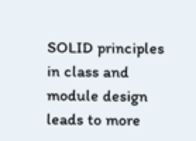SOLID principles in class and module design leads to more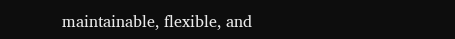maintainable, flexible, and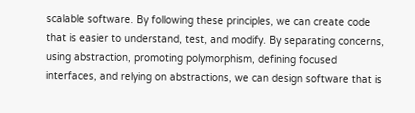scalable software. By following these principles, we can create code that is easier to understand, test, and modify. By separating concerns, using abstraction, promoting polymorphism, defining focused interfaces, and relying on abstractions, we can design software that is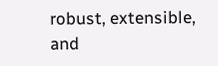robust, extensible, and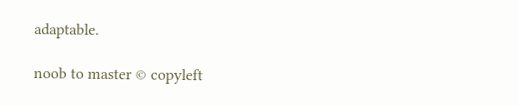adaptable.

noob to master © copyleft